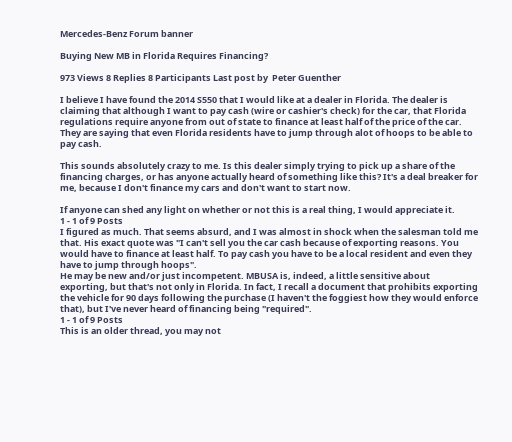Mercedes-Benz Forum banner

Buying New MB in Florida Requires Financing?

973 Views 8 Replies 8 Participants Last post by  Peter Guenther

I believe I have found the 2014 S550 that I would like at a dealer in Florida. The dealer is claiming that although I want to pay cash (wire or cashier's check) for the car, that Florida regulations require anyone from out of state to finance at least half of the price of the car. They are saying that even Florida residents have to jump through alot of hoops to be able to pay cash.

This sounds absolutely crazy to me. Is this dealer simply trying to pick up a share of the financing charges, or has anyone actually heard of something like this? It's a deal breaker for me, because I don't finance my cars and don't want to start now.

If anyone can shed any light on whether or not this is a real thing, I would appreciate it.
1 - 1 of 9 Posts
I figured as much. That seems absurd, and I was almost in shock when the salesman told me that. His exact quote was "I can't sell you the car cash because of exporting reasons. You would have to finance at least half. To pay cash you have to be a local resident and even they have to jump through hoops".
He may be new and/or just incompetent. MBUSA is, indeed, a little sensitive about exporting, but that's not only in Florida. In fact, I recall a document that prohibits exporting the vehicle for 90 days following the purchase (I haven't the foggiest how they would enforce that), but I've never heard of financing being "required".
1 - 1 of 9 Posts
This is an older thread, you may not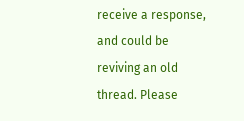receive a response, and could be reviving an old thread. Please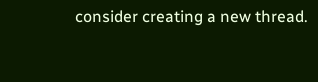consider creating a new thread.